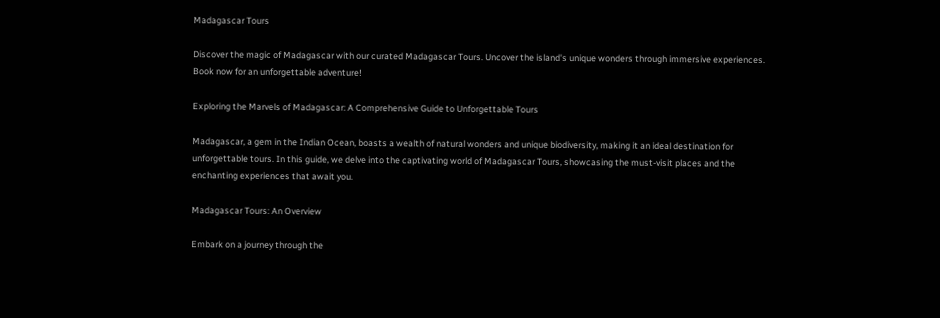Madagascar Tours

Discover the magic of Madagascar with our curated Madagascar Tours. Uncover the island's unique wonders through immersive experiences. Book now for an unforgettable adventure!

Exploring the Marvels of Madagascar: A Comprehensive Guide to Unforgettable Tours

Madagascar, a gem in the Indian Ocean, boasts a wealth of natural wonders and unique biodiversity, making it an ideal destination for unforgettable tours. In this guide, we delve into the captivating world of Madagascar Tours, showcasing the must-visit places and the enchanting experiences that await you.

Madagascar Tours: An Overview

Embark on a journey through the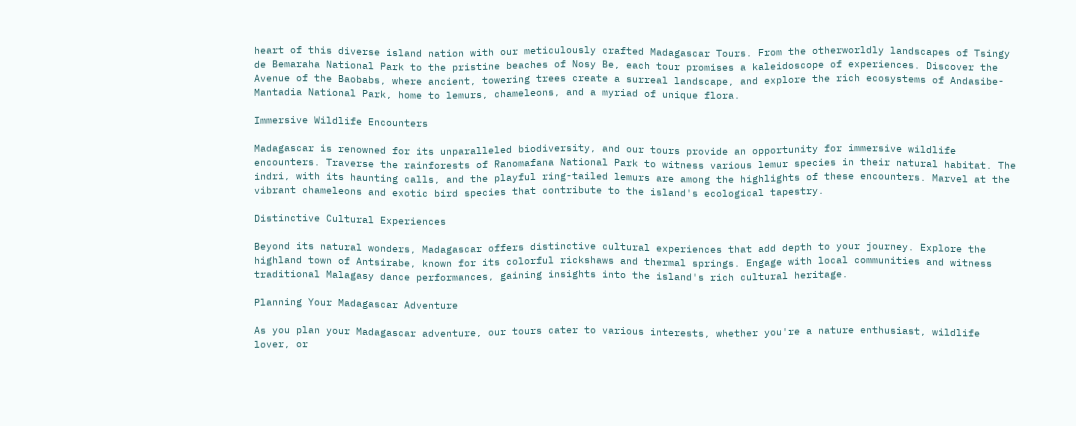heart of this diverse island nation with our meticulously crafted Madagascar Tours. From the otherworldly landscapes of Tsingy de Bemaraha National Park to the pristine beaches of Nosy Be, each tour promises a kaleidoscope of experiences. Discover the Avenue of the Baobabs, where ancient, towering trees create a surreal landscape, and explore the rich ecosystems of Andasibe-Mantadia National Park, home to lemurs, chameleons, and a myriad of unique flora.

Immersive Wildlife Encounters

Madagascar is renowned for its unparalleled biodiversity, and our tours provide an opportunity for immersive wildlife encounters. Traverse the rainforests of Ranomafana National Park to witness various lemur species in their natural habitat. The indri, with its haunting calls, and the playful ring-tailed lemurs are among the highlights of these encounters. Marvel at the vibrant chameleons and exotic bird species that contribute to the island's ecological tapestry.

Distinctive Cultural Experiences

Beyond its natural wonders, Madagascar offers distinctive cultural experiences that add depth to your journey. Explore the highland town of Antsirabe, known for its colorful rickshaws and thermal springs. Engage with local communities and witness traditional Malagasy dance performances, gaining insights into the island's rich cultural heritage.

Planning Your Madagascar Adventure

As you plan your Madagascar adventure, our tours cater to various interests, whether you're a nature enthusiast, wildlife lover, or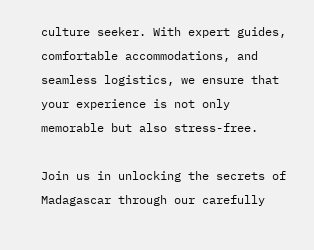culture seeker. With expert guides, comfortable accommodations, and seamless logistics, we ensure that your experience is not only memorable but also stress-free.

Join us in unlocking the secrets of Madagascar through our carefully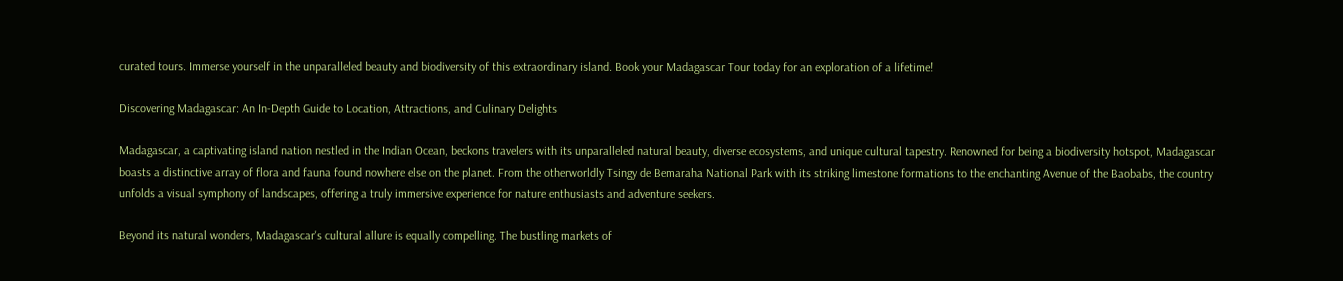curated tours. Immerse yourself in the unparalleled beauty and biodiversity of this extraordinary island. Book your Madagascar Tour today for an exploration of a lifetime!

Discovering Madagascar: An In-Depth Guide to Location, Attractions, and Culinary Delights

Madagascar, a captivating island nation nestled in the Indian Ocean, beckons travelers with its unparalleled natural beauty, diverse ecosystems, and unique cultural tapestry. Renowned for being a biodiversity hotspot, Madagascar boasts a distinctive array of flora and fauna found nowhere else on the planet. From the otherworldly Tsingy de Bemaraha National Park with its striking limestone formations to the enchanting Avenue of the Baobabs, the country unfolds a visual symphony of landscapes, offering a truly immersive experience for nature enthusiasts and adventure seekers.

Beyond its natural wonders, Madagascar's cultural allure is equally compelling. The bustling markets of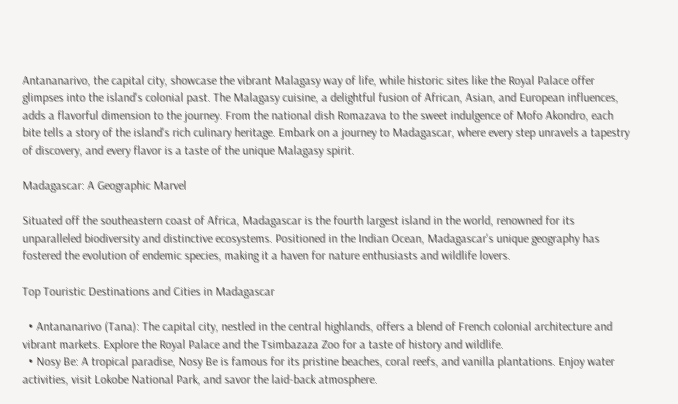Antananarivo, the capital city, showcase the vibrant Malagasy way of life, while historic sites like the Royal Palace offer glimpses into the island's colonial past. The Malagasy cuisine, a delightful fusion of African, Asian, and European influences, adds a flavorful dimension to the journey. From the national dish Romazava to the sweet indulgence of Mofo Akondro, each bite tells a story of the island's rich culinary heritage. Embark on a journey to Madagascar, where every step unravels a tapestry of discovery, and every flavor is a taste of the unique Malagasy spirit.

Madagascar: A Geographic Marvel

Situated off the southeastern coast of Africa, Madagascar is the fourth largest island in the world, renowned for its unparalleled biodiversity and distinctive ecosystems. Positioned in the Indian Ocean, Madagascar's unique geography has fostered the evolution of endemic species, making it a haven for nature enthusiasts and wildlife lovers.

Top Touristic Destinations and Cities in Madagascar

  • Antananarivo (Tana): The capital city, nestled in the central highlands, offers a blend of French colonial architecture and vibrant markets. Explore the Royal Palace and the Tsimbazaza Zoo for a taste of history and wildlife.
  • Nosy Be: A tropical paradise, Nosy Be is famous for its pristine beaches, coral reefs, and vanilla plantations. Enjoy water activities, visit Lokobe National Park, and savor the laid-back atmosphere.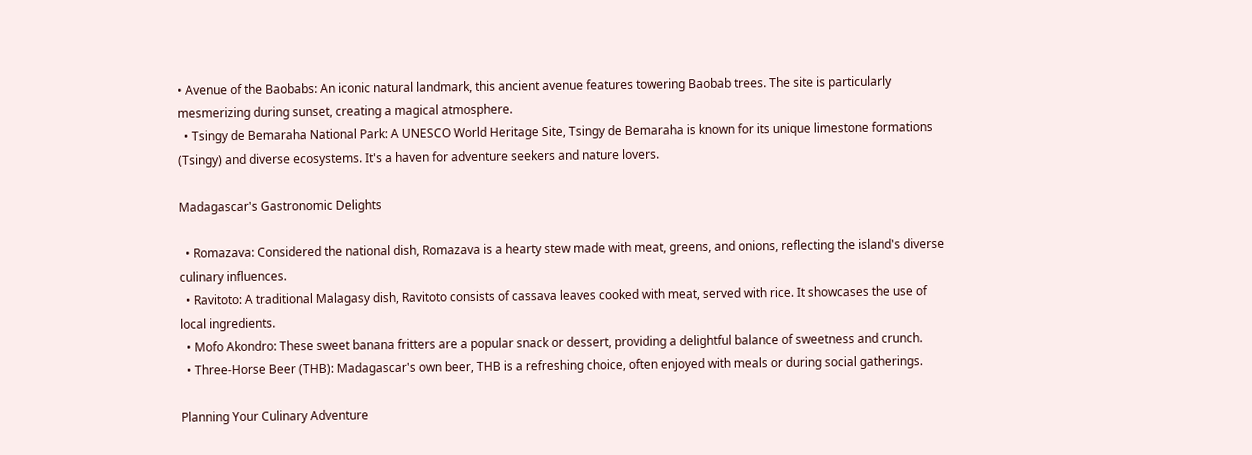• Avenue of the Baobabs: An iconic natural landmark, this ancient avenue features towering Baobab trees. The site is particularly mesmerizing during sunset, creating a magical atmosphere.
  • Tsingy de Bemaraha National Park: A UNESCO World Heritage Site, Tsingy de Bemaraha is known for its unique limestone formations (Tsingy) and diverse ecosystems. It's a haven for adventure seekers and nature lovers.

Madagascar's Gastronomic Delights

  • Romazava: Considered the national dish, Romazava is a hearty stew made with meat, greens, and onions, reflecting the island's diverse culinary influences.
  • Ravitoto: A traditional Malagasy dish, Ravitoto consists of cassava leaves cooked with meat, served with rice. It showcases the use of local ingredients.
  • Mofo Akondro: These sweet banana fritters are a popular snack or dessert, providing a delightful balance of sweetness and crunch.
  • Three-Horse Beer (THB): Madagascar's own beer, THB is a refreshing choice, often enjoyed with meals or during social gatherings.

Planning Your Culinary Adventure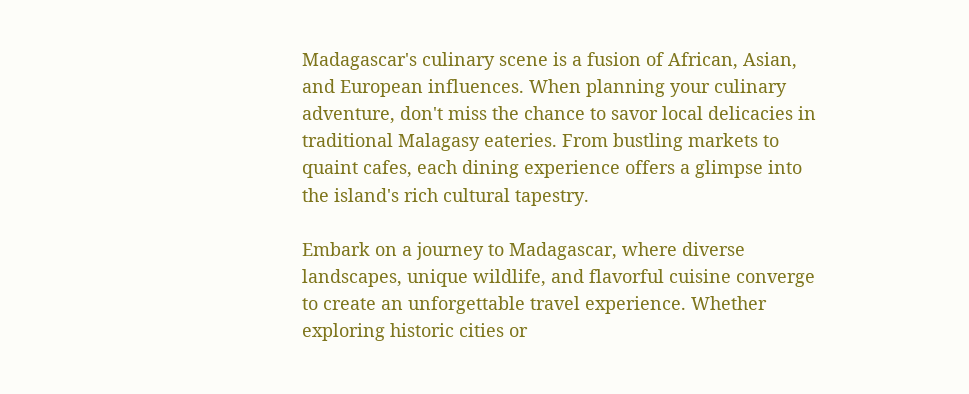Madagascar's culinary scene is a fusion of African, Asian, and European influences. When planning your culinary adventure, don't miss the chance to savor local delicacies in traditional Malagasy eateries. From bustling markets to quaint cafes, each dining experience offers a glimpse into the island's rich cultural tapestry.

Embark on a journey to Madagascar, where diverse landscapes, unique wildlife, and flavorful cuisine converge to create an unforgettable travel experience. Whether exploring historic cities or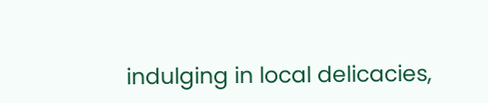indulging in local delicacies,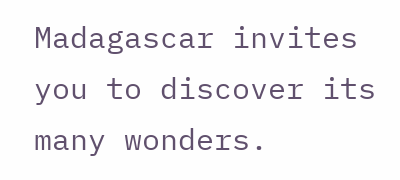Madagascar invites you to discover its many wonders.